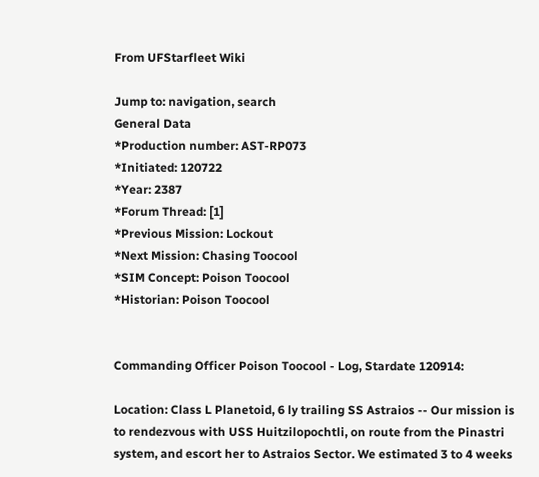From UFStarfleet Wiki

Jump to: navigation, search
General Data
*Production number: AST-RP073
*Initiated: 120722
*Year: 2387
*Forum Thread: [1]
*Previous Mission: Lockout
*Next Mission: Chasing Toocool
*SIM Concept: Poison Toocool
*Historian: Poison Toocool


Commanding Officer Poison Toocool - Log, Stardate 120914:

Location: Class L Planetoid, 6 ly trailing SS Astraios -- Our mission is to rendezvous with USS Huitzilopochtli, on route from the Pinastri system, and escort her to Astraios Sector. We estimated 3 to 4 weeks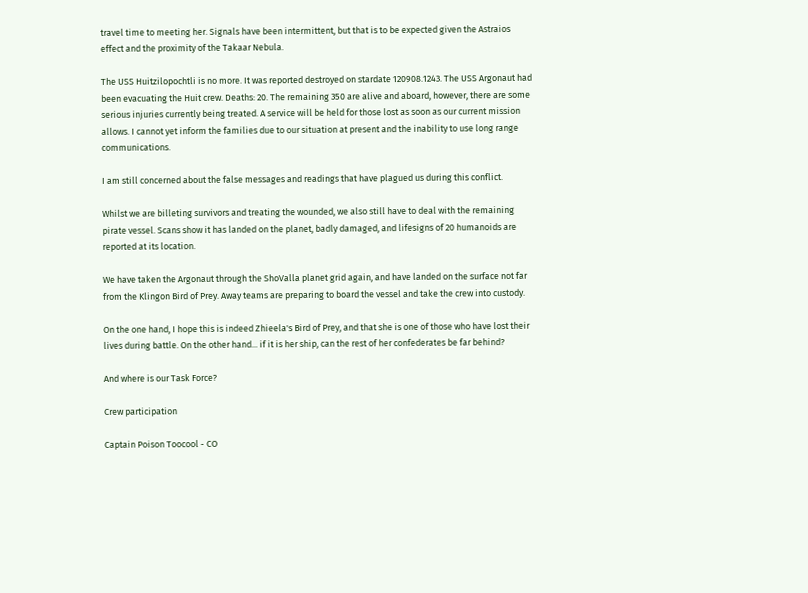travel time to meeting her. Signals have been intermittent, but that is to be expected given the Astraios effect and the proximity of the Takaar Nebula.

The USS Huitzilopochtli is no more. It was reported destroyed on stardate 120908.1243. The USS Argonaut had been evacuating the Huit crew. Deaths: 20. The remaining 350 are alive and aboard, however, there are some serious injuries currently being treated. A service will be held for those lost as soon as our current mission allows. I cannot yet inform the families due to our situation at present and the inability to use long range communications.

I am still concerned about the false messages and readings that have plagued us during this conflict.

Whilst we are billeting survivors and treating the wounded, we also still have to deal with the remaining pirate vessel. Scans show it has landed on the planet, badly damaged, and lifesigns of 20 humanoids are reported at its location.

We have taken the Argonaut through the ShoValla planet grid again, and have landed on the surface not far from the Klingon Bird of Prey. Away teams are preparing to board the vessel and take the crew into custody.

On the one hand, I hope this is indeed Zhieela's Bird of Prey, and that she is one of those who have lost their lives during battle. On the other hand... if it is her ship, can the rest of her confederates be far behind?

And where is our Task Force?

Crew participation

Captain Poison Toocool - CO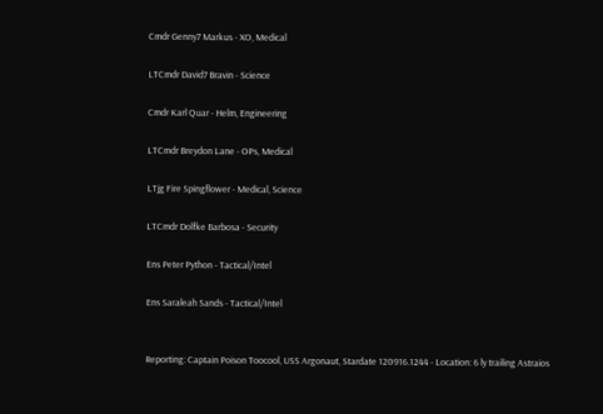Cmdr Genny7 Markus - XO, Medical

LTCmdr David7 Bravin - Science

Cmdr Karl Quar - Helm, Engineering

LTCmdr Breydon Lane - OPs, Medical

LTjg Fire Spingflower - Medical, Science

LTCmdr Dolfke Barbosa - Security

Ens Peter Python - Tactical/Intel

Ens Saraleah Sands - Tactical/Intel


Reporting: Captain Poison Toocool, USS Argonaut, Stardate 120916.1244 - Location: 6 ly trailing Astraios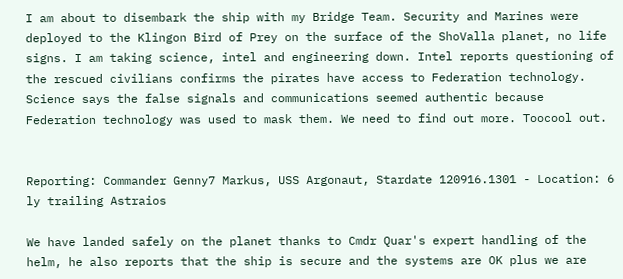I am about to disembark the ship with my Bridge Team. Security and Marines were deployed to the Klingon Bird of Prey on the surface of the ShoValla planet, no life signs. I am taking science, intel and engineering down. Intel reports questioning of the rescued civilians confirms the pirates have access to Federation technology. Science says the false signals and communications seemed authentic because Federation technology was used to mask them. We need to find out more. Toocool out.


Reporting: Commander Genny7 Markus, USS Argonaut, Stardate 120916.1301 - Location: 6 ly trailing Astraios

We have landed safely on the planet thanks to Cmdr Quar's expert handling of the helm, he also reports that the ship is secure and the systems are OK plus we are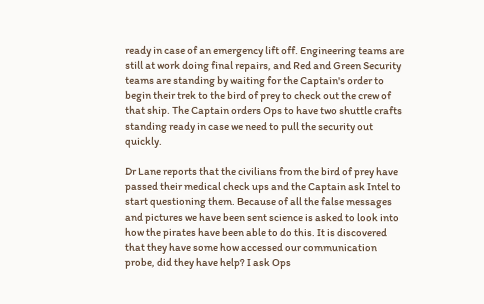ready in case of an emergency lift off. Engineering teams are still at work doing final repairs, and Red and Green Security teams are standing by waiting for the Captain's order to begin their trek to the bird of prey to check out the crew of that ship. The Captain orders Ops to have two shuttle crafts standing ready in case we need to pull the security out quickly.

Dr Lane reports that the civilians from the bird of prey have passed their medical check ups and the Captain ask Intel to start questioning them. Because of all the false messages and pictures we have been sent science is asked to look into how the pirates have been able to do this. It is discovered that they have some how accessed our communication probe, did they have help? I ask Ops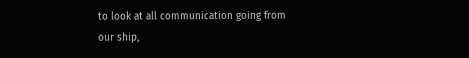to look at all communication going from our ship,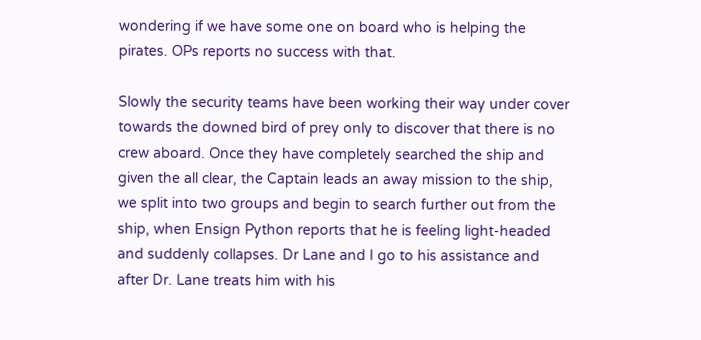wondering if we have some one on board who is helping the pirates. OPs reports no success with that.

Slowly the security teams have been working their way under cover towards the downed bird of prey only to discover that there is no crew aboard. Once they have completely searched the ship and given the all clear, the Captain leads an away mission to the ship, we split into two groups and begin to search further out from the ship, when Ensign Python reports that he is feeling light-headed and suddenly collapses. Dr Lane and I go to his assistance and after Dr. Lane treats him with his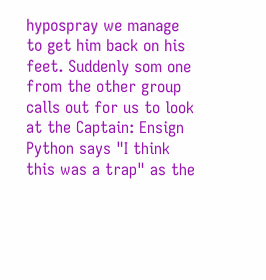hypospray we manage to get him back on his feet. Suddenly som one from the other group calls out for us to look at the Captain: Ensign Python says "I think this was a trap" as the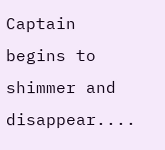Captain begins to shimmer and disappear....